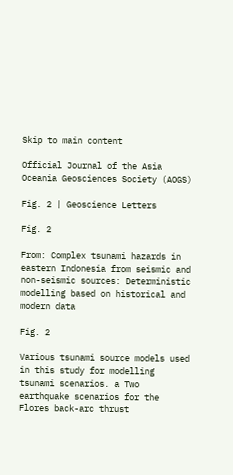Skip to main content

Official Journal of the Asia Oceania Geosciences Society (AOGS)

Fig. 2 | Geoscience Letters

Fig. 2

From: Complex tsunami hazards in eastern Indonesia from seismic and non-seismic sources: Deterministic modelling based on historical and modern data

Fig. 2

Various tsunami source models used in this study for modelling tsunami scenarios. a Two earthquake scenarios for the Flores back-arc thrust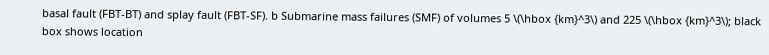basal fault (FBT-BT) and splay fault (FBT-SF). b Submarine mass failures (SMF) of volumes 5 \(\hbox {km}^3\) and 225 \(\hbox {km}^3\); black box shows location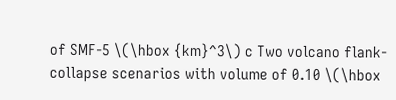of SMF-5 \(\hbox {km}^3\) c Two volcano flank-collapse scenarios with volume of 0.10 \(\hbox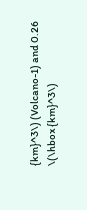{km}^3\) (Volcano-1) and 0.26 \(\hbox {km}^3\)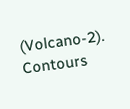(Volcano-2). Contours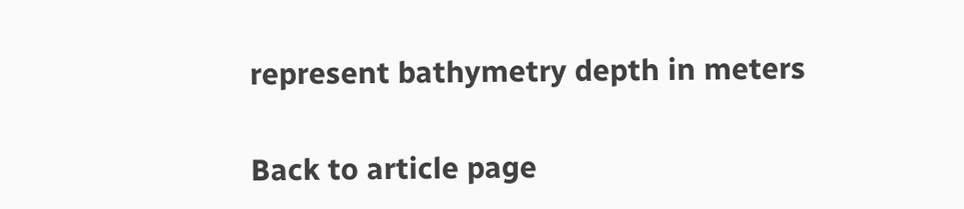represent bathymetry depth in meters

Back to article page